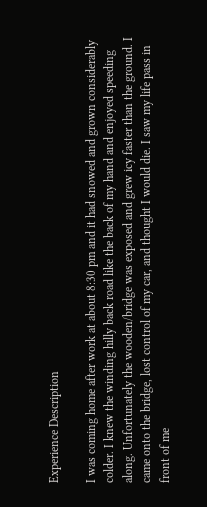Experience Description

I was coming home after work at about 8:30 pm and it had snowed and grown considerably colder. I knew the winding hilly back road like the back of my hand and enjoyed speeding along. Unfortunately the wooden/bridge was exposed and grew icy faster than the ground. I came onto the bridge, lost control of my car, and thought I would die. I saw my life pass in front of me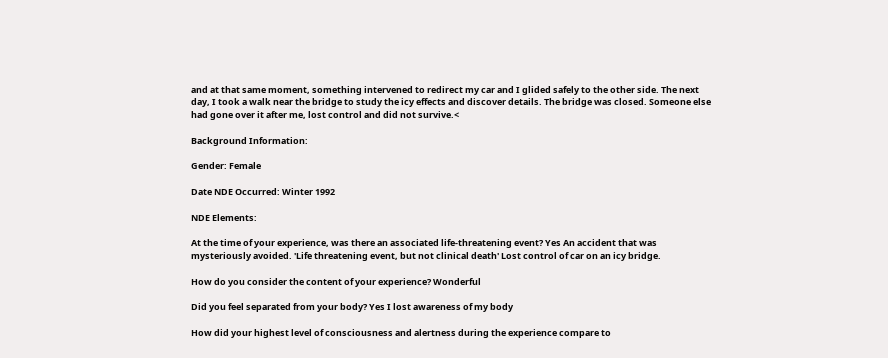and at that same moment, something intervened to redirect my car and I glided safely to the other side. The next day, I took a walk near the bridge to study the icy effects and discover details. The bridge was closed. Someone else had gone over it after me, lost control and did not survive.<

Background Information:

Gender: Female

Date NDE Occurred: Winter 1992

NDE Elements:

At the time of your experience, was there an associated life-threatening event? Yes An accident that was mysteriously avoided. 'Life threatening event, but not clinical death' Lost control of car on an icy bridge.

How do you consider the content of your experience? Wonderful

Did you feel separated from your body? Yes I lost awareness of my body

How did your highest level of consciousness and alertness during the experience compare to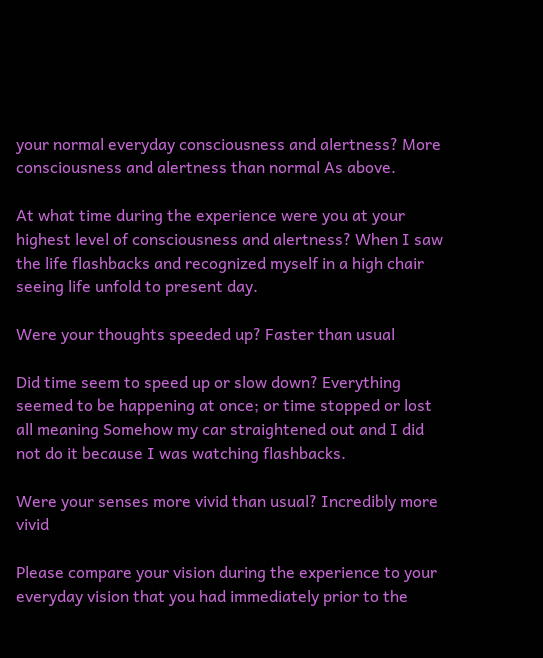your normal everyday consciousness and alertness? More consciousness and alertness than normal As above.

At what time during the experience were you at your highest level of consciousness and alertness? When I saw the life flashbacks and recognized myself in a high chair seeing life unfold to present day.

Were your thoughts speeded up? Faster than usual

Did time seem to speed up or slow down? Everything seemed to be happening at once; or time stopped or lost all meaning Somehow my car straightened out and I did not do it because I was watching flashbacks.

Were your senses more vivid than usual? Incredibly more vivid

Please compare your vision during the experience to your everyday vision that you had immediately prior to the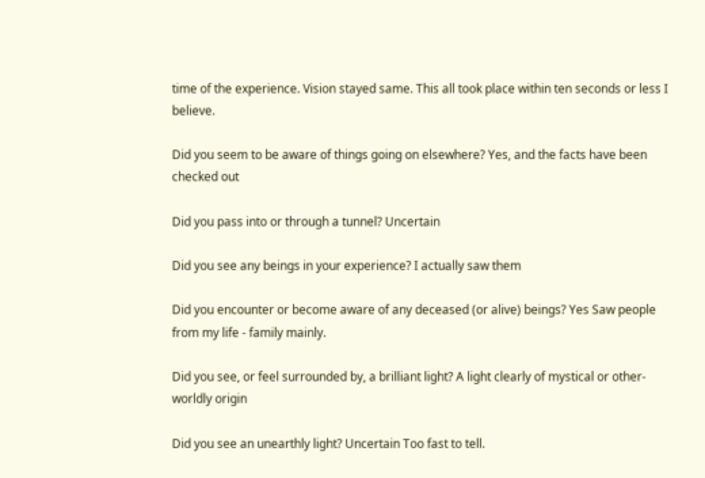time of the experience. Vision stayed same. This all took place within ten seconds or less I believe.

Did you seem to be aware of things going on elsewhere? Yes, and the facts have been checked out

Did you pass into or through a tunnel? Uncertain

Did you see any beings in your experience? I actually saw them

Did you encounter or become aware of any deceased (or alive) beings? Yes Saw people from my life - family mainly.

Did you see, or feel surrounded by, a brilliant light? A light clearly of mystical or other-worldly origin

Did you see an unearthly light? Uncertain Too fast to tell.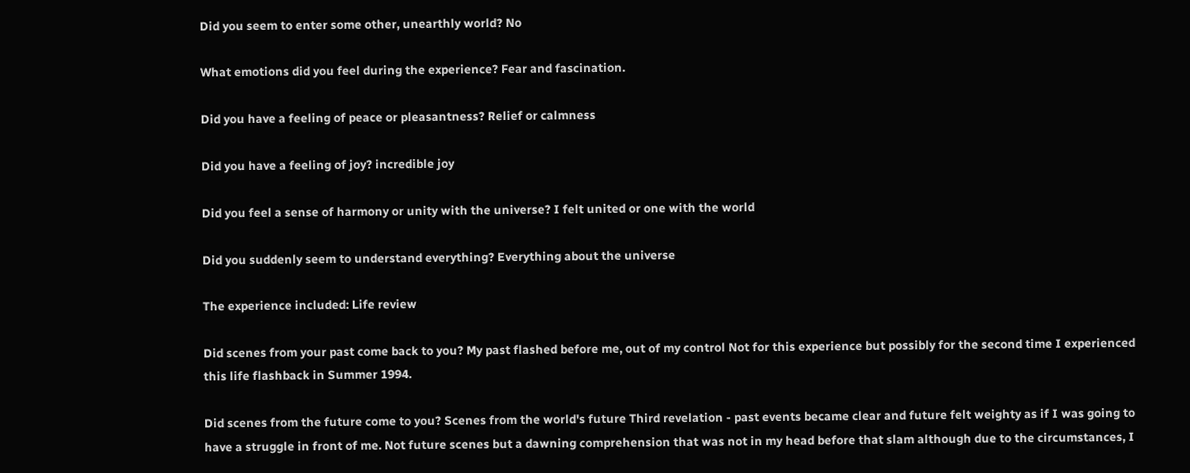Did you seem to enter some other, unearthly world? No

What emotions did you feel during the experience? Fear and fascination.

Did you have a feeling of peace or pleasantness? Relief or calmness

Did you have a feeling of joy? incredible joy

Did you feel a sense of harmony or unity with the universe? I felt united or one with the world

Did you suddenly seem to understand everything? Everything about the universe

The experience included: Life review

Did scenes from your past come back to you? My past flashed before me, out of my control Not for this experience but possibly for the second time I experienced this life flashback in Summer 1994.

Did scenes from the future come to you? Scenes from the world's future Third revelation - past events became clear and future felt weighty as if I was going to have a struggle in front of me. Not future scenes but a dawning comprehension that was not in my head before that slam although due to the circumstances, I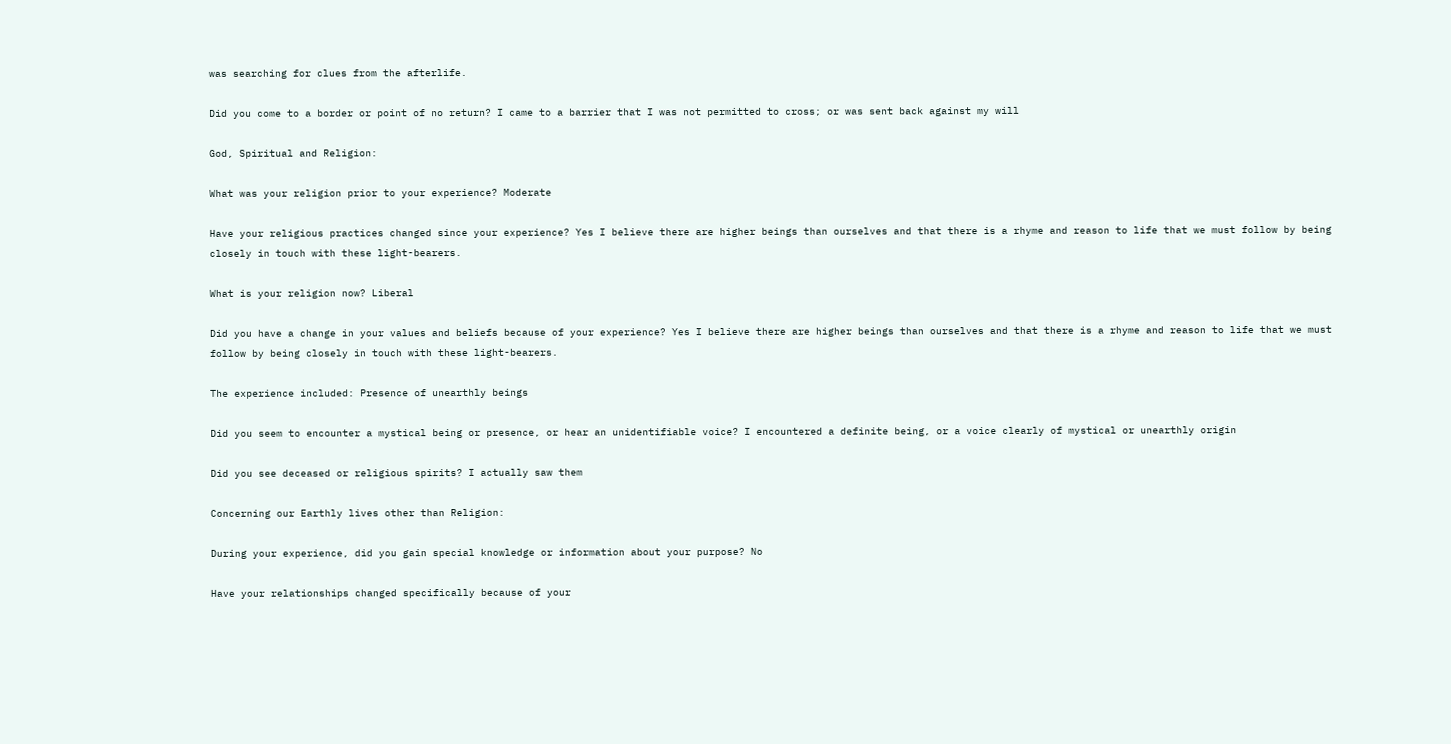was searching for clues from the afterlife.

Did you come to a border or point of no return? I came to a barrier that I was not permitted to cross; or was sent back against my will

God, Spiritual and Religion:

What was your religion prior to your experience? Moderate

Have your religious practices changed since your experience? Yes I believe there are higher beings than ourselves and that there is a rhyme and reason to life that we must follow by being closely in touch with these light-bearers.

What is your religion now? Liberal

Did you have a change in your values and beliefs because of your experience? Yes I believe there are higher beings than ourselves and that there is a rhyme and reason to life that we must follow by being closely in touch with these light-bearers.

The experience included: Presence of unearthly beings

Did you seem to encounter a mystical being or presence, or hear an unidentifiable voice? I encountered a definite being, or a voice clearly of mystical or unearthly origin

Did you see deceased or religious spirits? I actually saw them

Concerning our Earthly lives other than Religion:

During your experience, did you gain special knowledge or information about your purpose? No

Have your relationships changed specifically because of your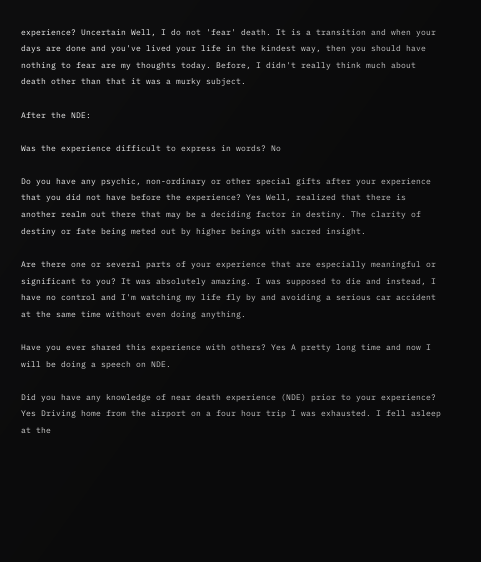experience? Uncertain Well, I do not 'fear' death. It is a transition and when your days are done and you've lived your life in the kindest way, then you should have nothing to fear are my thoughts today. Before, I didn't really think much about death other than that it was a murky subject.

After the NDE:

Was the experience difficult to express in words? No

Do you have any psychic, non-ordinary or other special gifts after your experience that you did not have before the experience? Yes Well, realized that there is another realm out there that may be a deciding factor in destiny. The clarity of destiny or fate being meted out by higher beings with sacred insight.

Are there one or several parts of your experience that are especially meaningful or significant to you? It was absolutely amazing. I was supposed to die and instead, I have no control and I'm watching my life fly by and avoiding a serious car accident at the same time without even doing anything.

Have you ever shared this experience with others? Yes A pretty long time and now I will be doing a speech on NDE.

Did you have any knowledge of near death experience (NDE) prior to your experience? Yes Driving home from the airport on a four hour trip I was exhausted. I fell asleep at the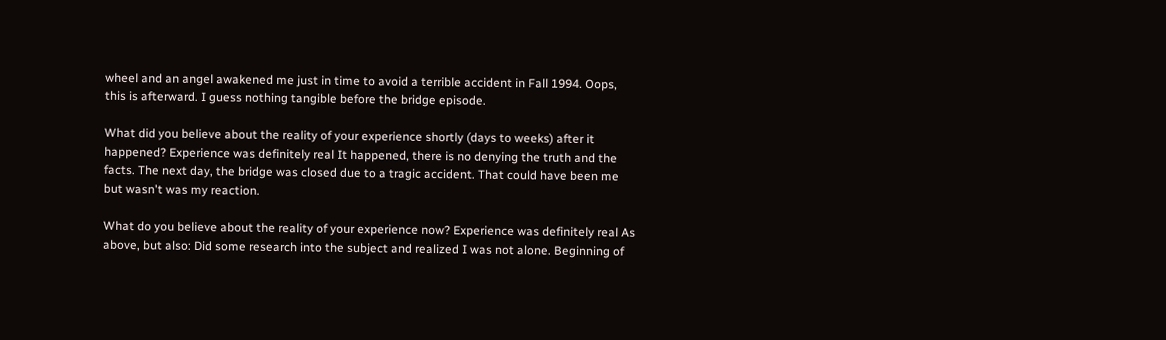wheel and an angel awakened me just in time to avoid a terrible accident in Fall 1994. Oops, this is afterward. I guess nothing tangible before the bridge episode.

What did you believe about the reality of your experience shortly (days to weeks) after it happened? Experience was definitely real It happened, there is no denying the truth and the facts. The next day, the bridge was closed due to a tragic accident. That could have been me but wasn't was my reaction.

What do you believe about the reality of your experience now? Experience was definitely real As above, but also: Did some research into the subject and realized I was not alone. Beginning of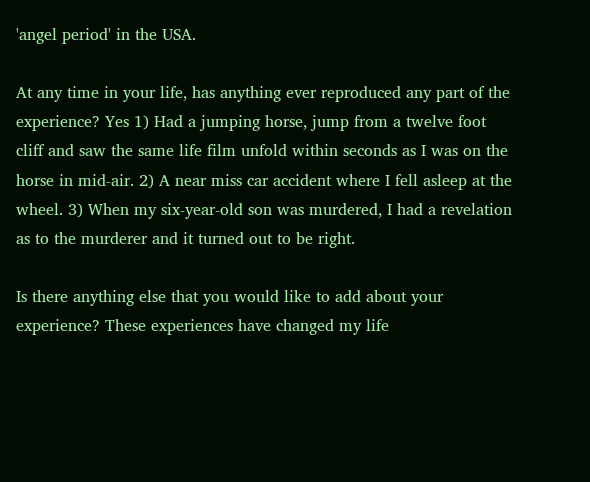'angel period' in the USA.

At any time in your life, has anything ever reproduced any part of the experience? Yes 1) Had a jumping horse, jump from a twelve foot cliff and saw the same life film unfold within seconds as I was on the horse in mid-air. 2) A near miss car accident where I fell asleep at the wheel. 3) When my six-year-old son was murdered, I had a revelation as to the murderer and it turned out to be right.

Is there anything else that you would like to add about your experience? These experiences have changed my life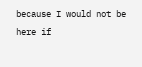because I would not be here if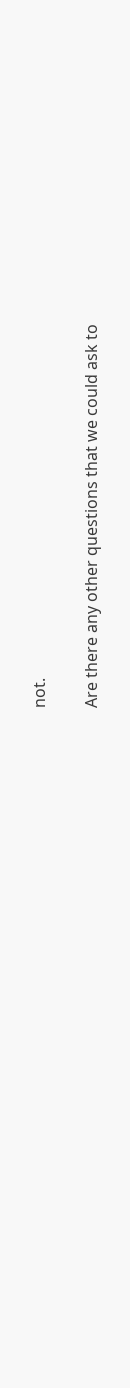not.

Are there any other questions that we could ask to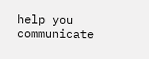help you communicate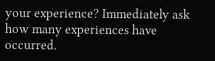your experience? Immediately ask how many experiences have occurred.